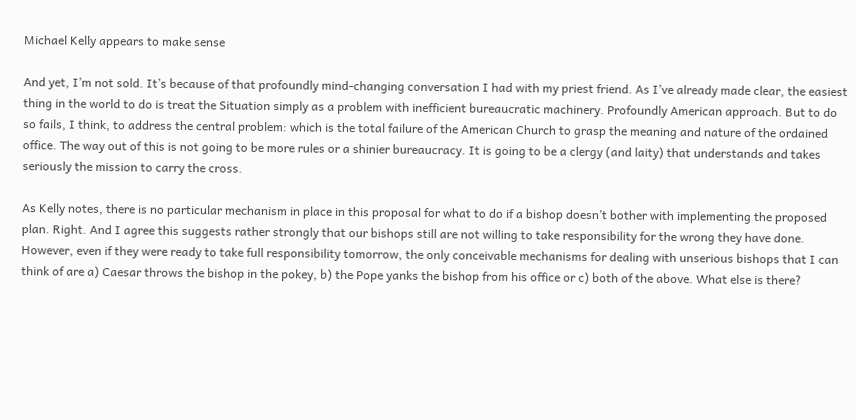Michael Kelly appears to make sense

And yet, I’m not sold. It’s because of that profoundly mind-changing conversation I had with my priest friend. As I’ve already made clear, the easiest thing in the world to do is treat the Situation simply as a problem with inefficient bureaucratic machinery. Profoundly American approach. But to do so fails, I think, to address the central problem: which is the total failure of the American Church to grasp the meaning and nature of the ordained office. The way out of this is not going to be more rules or a shinier bureaucracy. It is going to be a clergy (and laity) that understands and takes seriously the mission to carry the cross.

As Kelly notes, there is no particular mechanism in place in this proposal for what to do if a bishop doesn’t bother with implementing the proposed plan. Right. And I agree this suggests rather strongly that our bishops still are not willing to take responsibility for the wrong they have done. However, even if they were ready to take full responsibility tomorrow, the only conceivable mechanisms for dealing with unserious bishops that I can think of are a) Caesar throws the bishop in the pokey, b) the Pope yanks the bishop from his office or c) both of the above. What else is there?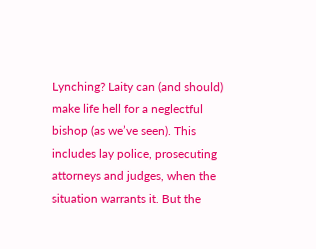Lynching? Laity can (and should) make life hell for a neglectful bishop (as we’ve seen). This includes lay police, prosecuting attorneys and judges, when the situation warrants it. But the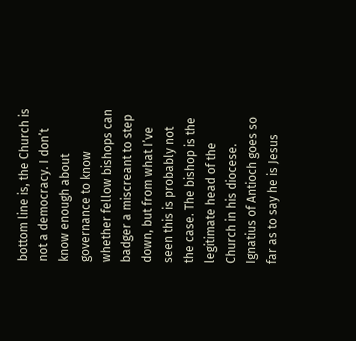bottom line is, the Church is not a democracy. I don’t know enough about governance to know whether fellow bishops can badger a miscreant to step down, but from what I’ve seen this is probably not the case. The bishop is the legitimate head of the Church in his diocese. Ignatius of Antioch goes so far as to say he is Jesus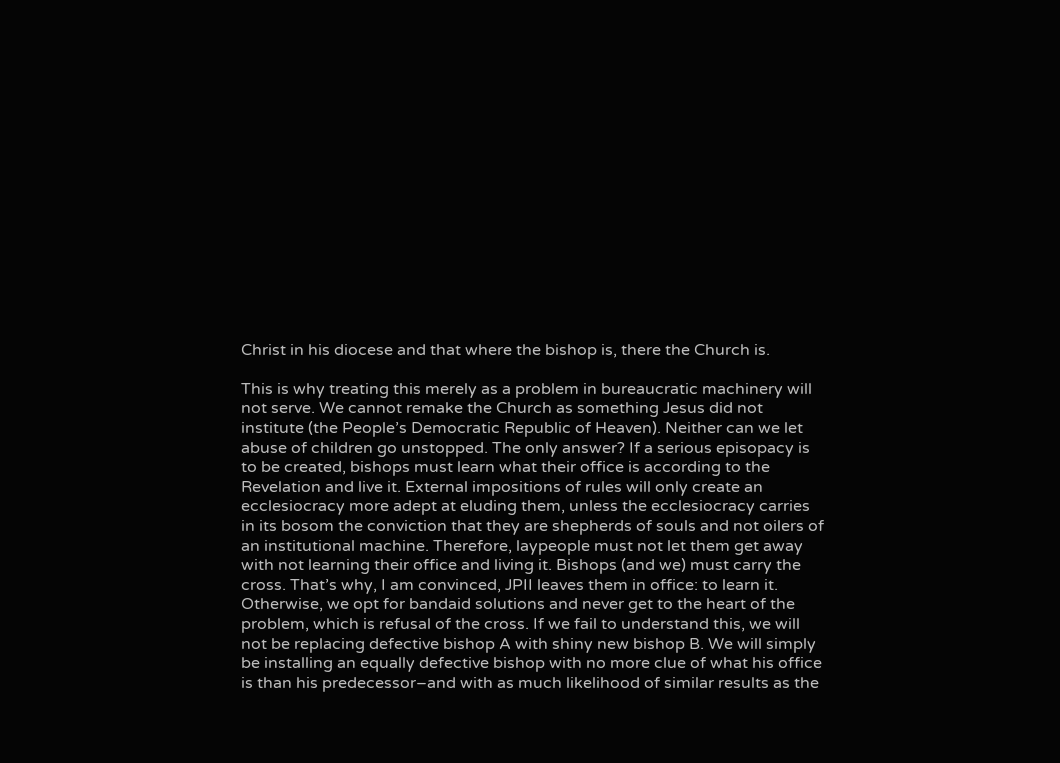Christ in his diocese and that where the bishop is, there the Church is.

This is why treating this merely as a problem in bureaucratic machinery will not serve. We cannot remake the Church as something Jesus did not institute (the People’s Democratic Republic of Heaven). Neither can we let abuse of children go unstopped. The only answer? If a serious episopacy is to be created, bishops must learn what their office is according to the Revelation and live it. External impositions of rules will only create an ecclesiocracy more adept at eluding them, unless the ecclesiocracy carries in its bosom the conviction that they are shepherds of souls and not oilers of an institutional machine. Therefore, laypeople must not let them get away with not learning their office and living it. Bishops (and we) must carry the cross. That’s why, I am convinced, JPII leaves them in office: to learn it. Otherwise, we opt for bandaid solutions and never get to the heart of the problem, which is refusal of the cross. If we fail to understand this, we will not be replacing defective bishop A with shiny new bishop B. We will simply be installing an equally defective bishop with no more clue of what his office is than his predecessor–and with as much likelihood of similar results as the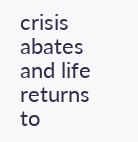crisis abates and life returns to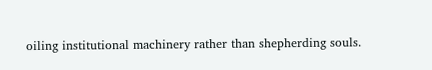oiling institutional machinery rather than shepherding souls.